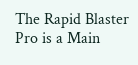The Rapid Blaster Pro is a Main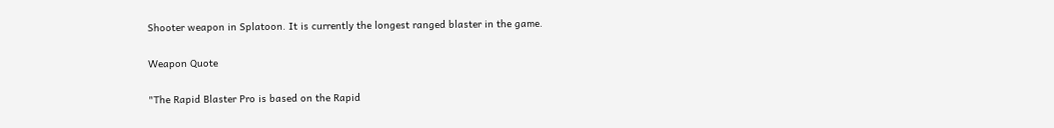Shooter weapon in Splatoon. It is currently the longest ranged blaster in the game.

Weapon Quote

"The Rapid Blaster Pro is based on the Rapid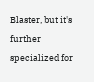Blaster, but it's further specialized for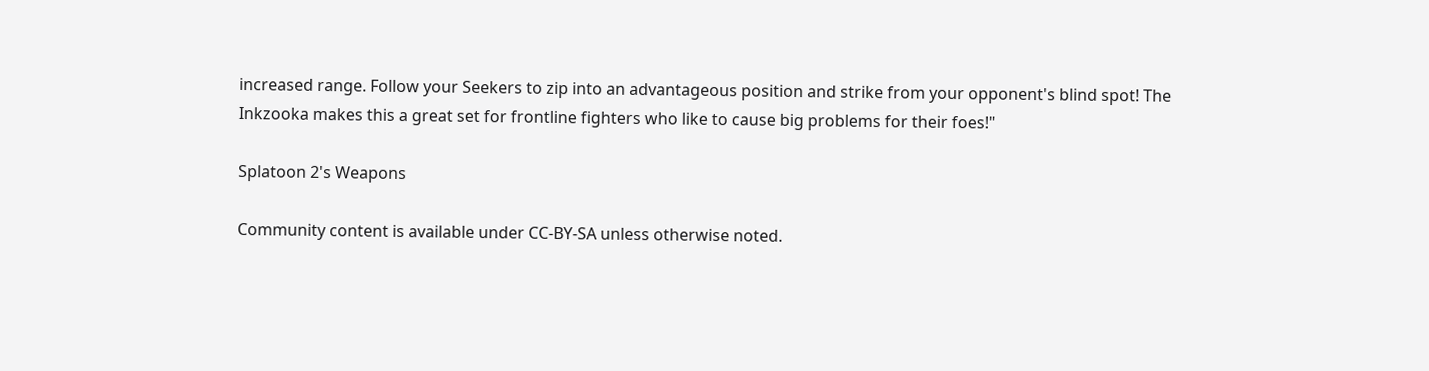increased range. Follow your Seekers to zip into an advantageous position and strike from your opponent's blind spot! The Inkzooka makes this a great set for frontline fighters who like to cause big problems for their foes!"

Splatoon 2's Weapons

Community content is available under CC-BY-SA unless otherwise noted.